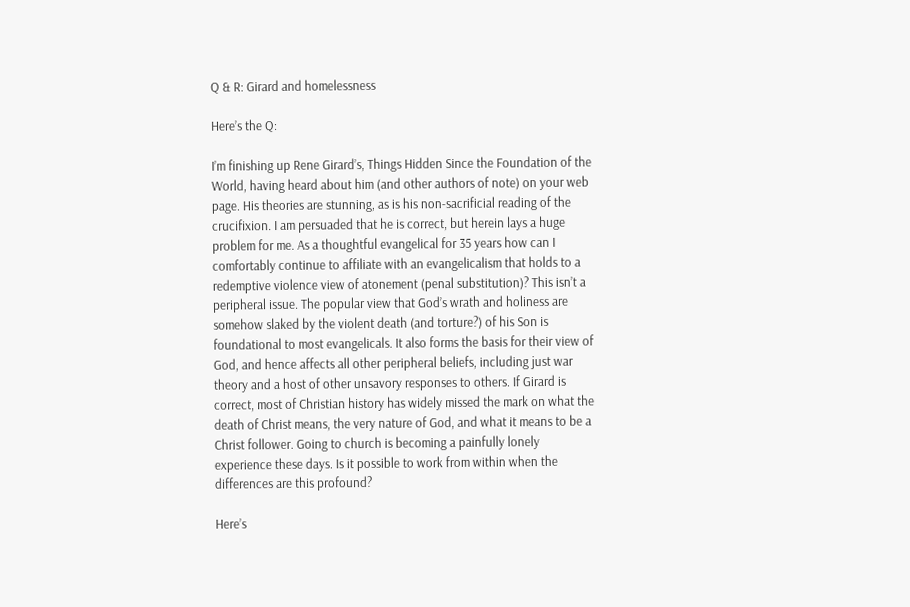Q & R: Girard and homelessness

Here’s the Q:

I’m finishing up Rene Girard’s, Things Hidden Since the Foundation of the World, having heard about him (and other authors of note) on your web page. His theories are stunning, as is his non-sacrificial reading of the crucifixion. I am persuaded that he is correct, but herein lays a huge problem for me. As a thoughtful evangelical for 35 years how can I comfortably continue to affiliate with an evangelicalism that holds to a redemptive violence view of atonement (penal substitution)? This isn’t a peripheral issue. The popular view that God’s wrath and holiness are somehow slaked by the violent death (and torture?) of his Son is foundational to most evangelicals. It also forms the basis for their view of God, and hence affects all other peripheral beliefs, including just war theory and a host of other unsavory responses to others. If Girard is correct, most of Christian history has widely missed the mark on what the death of Christ means, the very nature of God, and what it means to be a Christ follower. Going to church is becoming a painfully lonely experience these days. Is it possible to work from within when the differences are this profound?

Here’s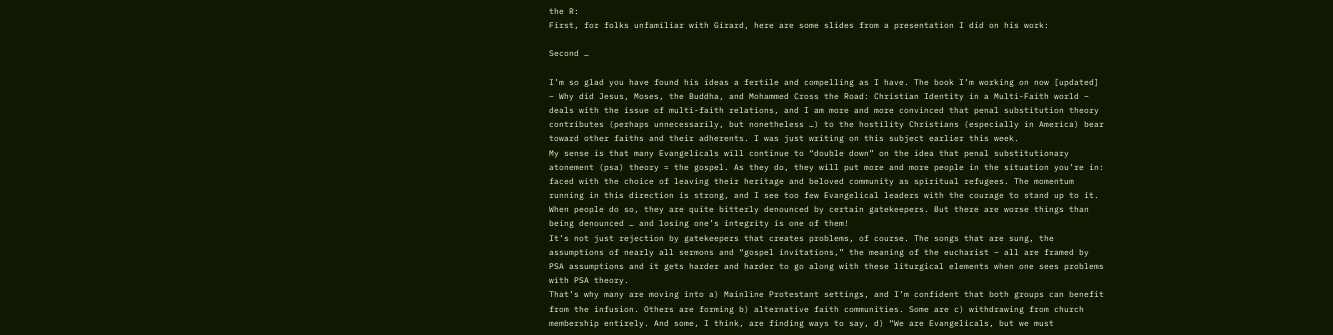the R:
First, for folks unfamiliar with Girard, here are some slides from a presentation I did on his work:

Second …

I’m so glad you have found his ideas a fertile and compelling as I have. The book I’m working on now [updated] – Why did Jesus, Moses, the Buddha, and Mohammed Cross the Road: Christian Identity in a Multi-Faith world – deals with the issue of multi-faith relations, and I am more and more convinced that penal substitution theory contributes (perhaps unnecessarily, but nonetheless …) to the hostility Christians (especially in America) bear toward other faiths and their adherents. I was just writing on this subject earlier this week.
My sense is that many Evangelicals will continue to “double down” on the idea that penal substitutionary atonement (psa) theory = the gospel. As they do, they will put more and more people in the situation you’re in: faced with the choice of leaving their heritage and beloved community as spiritual refugees. The momentum running in this direction is strong, and I see too few Evangelical leaders with the courage to stand up to it. When people do so, they are quite bitterly denounced by certain gatekeepers. But there are worse things than being denounced … and losing one’s integrity is one of them!
It’s not just rejection by gatekeepers that creates problems, of course. The songs that are sung, the assumptions of nearly all sermons and “gospel invitations,” the meaning of the eucharist – all are framed by PSA assumptions and it gets harder and harder to go along with these liturgical elements when one sees problems with PSA theory.
That’s why many are moving into a) Mainline Protestant settings, and I’m confident that both groups can benefit from the infusion. Others are forming b) alternative faith communities. Some are c) withdrawing from church membership entirely. And some, I think, are finding ways to say, d) “We are Evangelicals, but we must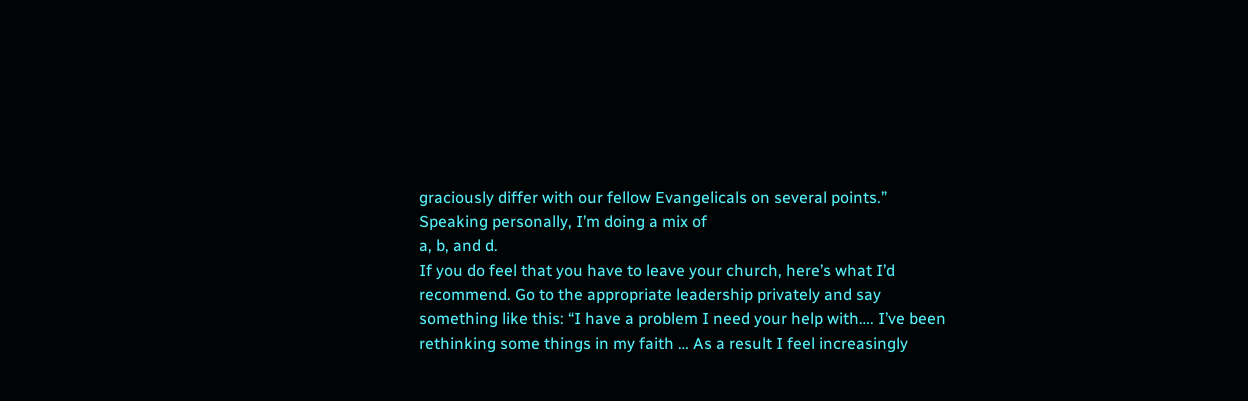graciously differ with our fellow Evangelicals on several points.” Speaking personally, I’m doing a mix of
a, b, and d.
If you do feel that you have to leave your church, here’s what I’d recommend. Go to the appropriate leadership privately and say something like this: “I have a problem I need your help with…. I’ve been rethinking some things in my faith … As a result I feel increasingly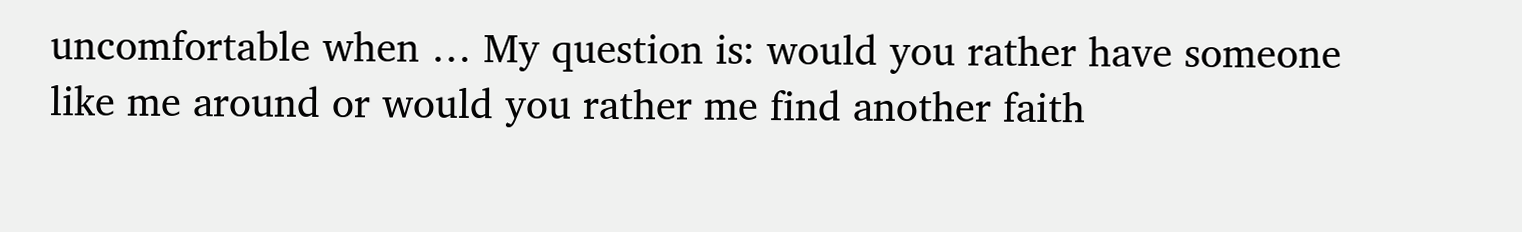uncomfortable when … My question is: would you rather have someone like me around or would you rather me find another faith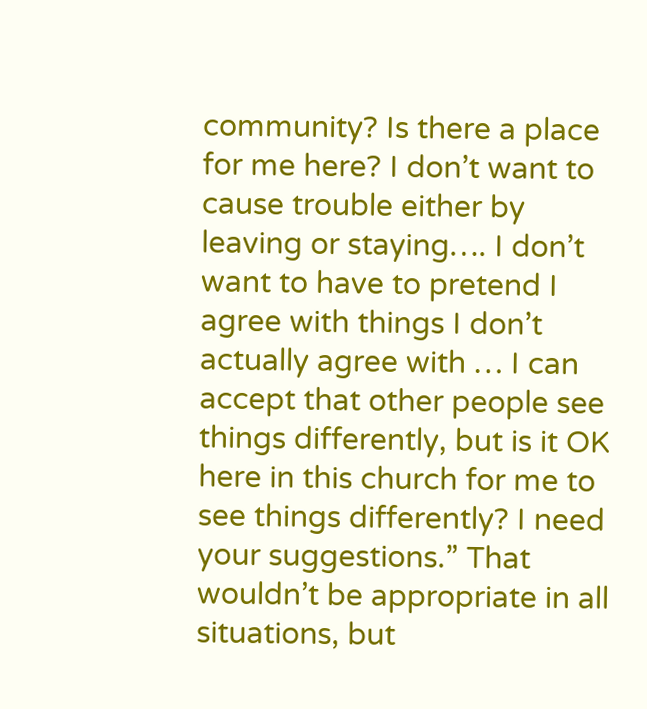community? Is there a place for me here? I don’t want to cause trouble either by leaving or staying…. I don’t want to have to pretend I agree with things I don’t actually agree with … I can accept that other people see things differently, but is it OK here in this church for me to see things differently? I need your suggestions.” That wouldn’t be appropriate in all situations, but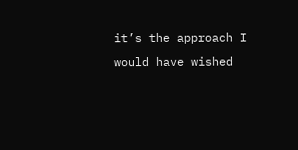it’s the approach I would have wished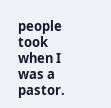people took when I was a pastor.